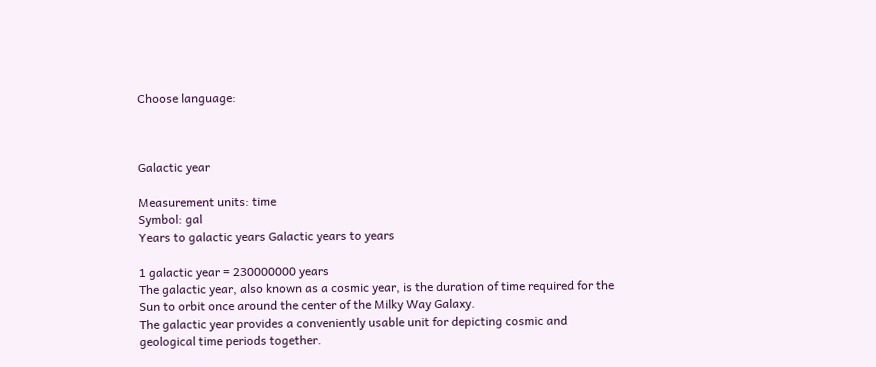Choose language:



Galactic year

Measurement units: time
Symbol: gal
Years to galactic years Galactic years to years

1 galactic year = 230000000 years
The galactic year, also known as a cosmic year, is the duration of time required for the Sun to orbit once around the center of the Milky Way Galaxy.
The galactic year provides a conveniently usable unit for depicting cosmic and geological time periods together.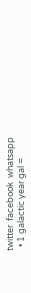twitter  facebook  whatsapp
  • 1 galactic year gal =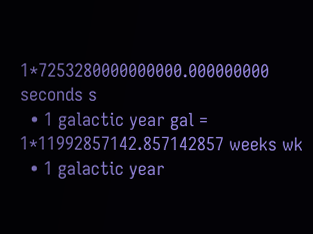1*7253280000000000.000000000 seconds s
  • 1 galactic year gal = 1*11992857142.857142857 weeks wk
  • 1 galactic year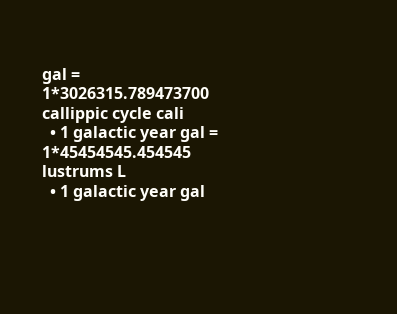gal = 1*3026315.789473700 callippic cycle cali
  • 1 galactic year gal = 1*45454545.454545 lustrums L
  • 1 galactic year gal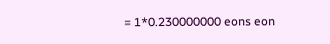= 1*0.230000000 eons eon